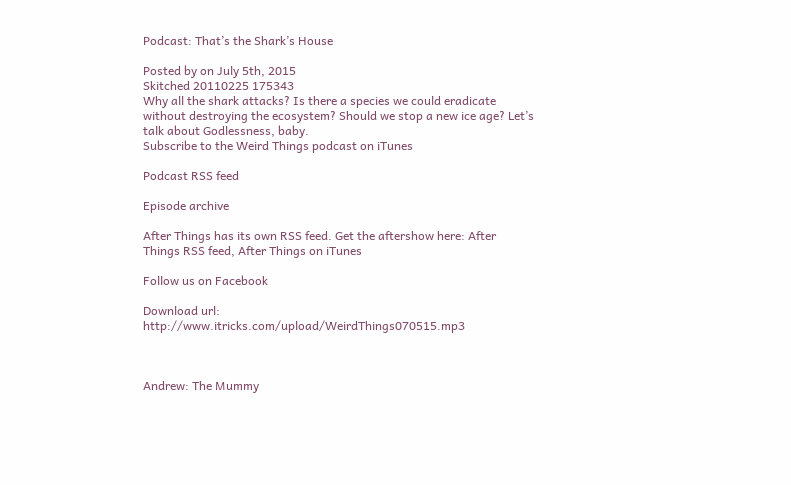Podcast: That’s the Shark’s House

Posted by on July 5th, 2015
Skitched 20110225 175343
Why all the shark attacks? Is there a species we could eradicate without destroying the ecosystem? Should we stop a new ice age? Let’s talk about Godlessness, baby.
Subscribe to the Weird Things podcast on iTunes

Podcast RSS feed

Episode archive

After Things has its own RSS feed. Get the aftershow here: After Things RSS feed, After Things on iTunes

Follow us on Facebook

Download url: http://www.itricks.com/upload/WeirdThings070515.mp3



Andrew: The Mummy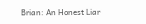Brian: An Honest Liar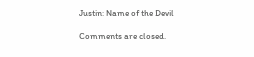Justin: Name of the Devil

Comments are closed.